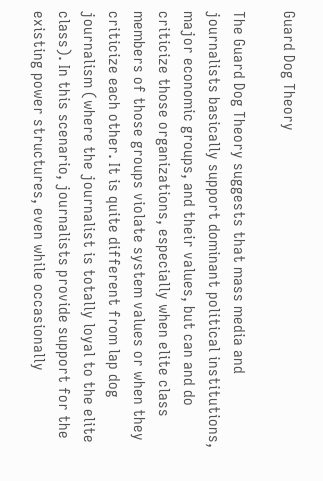Guard Dog Theory

The Guard Dog Theory suggests that mass media and journalists basically support dominant political institutions, major economic groups, and their values, but can and do criticize those organizations, especially when elite class members of those groups violate system values or when they criticize each other. It is quite different from lap dog journalism (where the journalist is totally loyal to the elite class). In this scenario, journalists provide support for the existing power structures, even while occasionally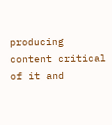producing content critical of it and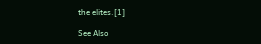the elites.[1]

See Also